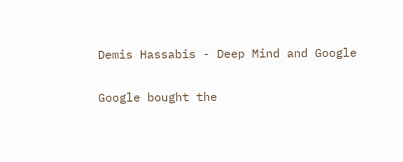Demis Hassabis - Deep Mind and Google

Google bought the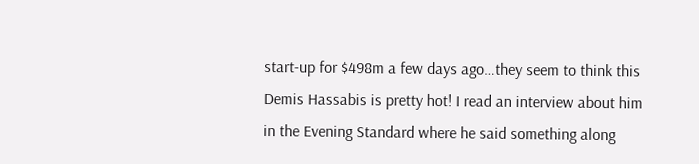start-up for $498m a few days ago…they seem to think this Demis Hassabis is pretty hot! I read an interview about him in the Evening Standard where he said something along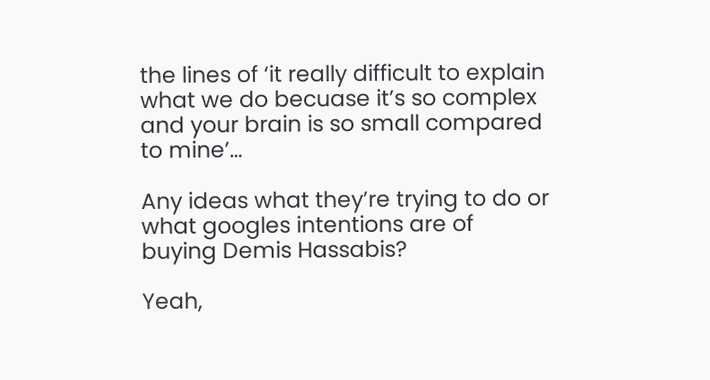the lines of ‘it really difficult to explain what we do becuase it’s so complex and your brain is so small compared to mine’…

Any ideas what they’re trying to do or what googles intentions are of buying Demis Hassabis?

Yeah,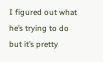I figured out what he’s trying to do but it’s pretty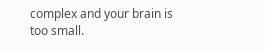complex and your brain is too small.